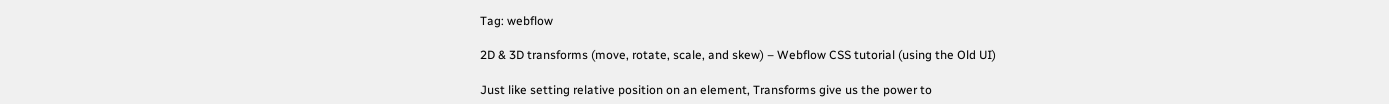Tag: webflow

2D & 3D transforms (move, rotate, scale, and skew) – Webflow CSS tutorial (using the Old UI)

Just like setting relative position on an element, Transforms give us the power to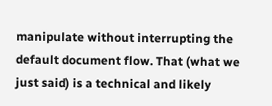manipulate without interrupting the default document flow. That (what we just said) is a technical and likely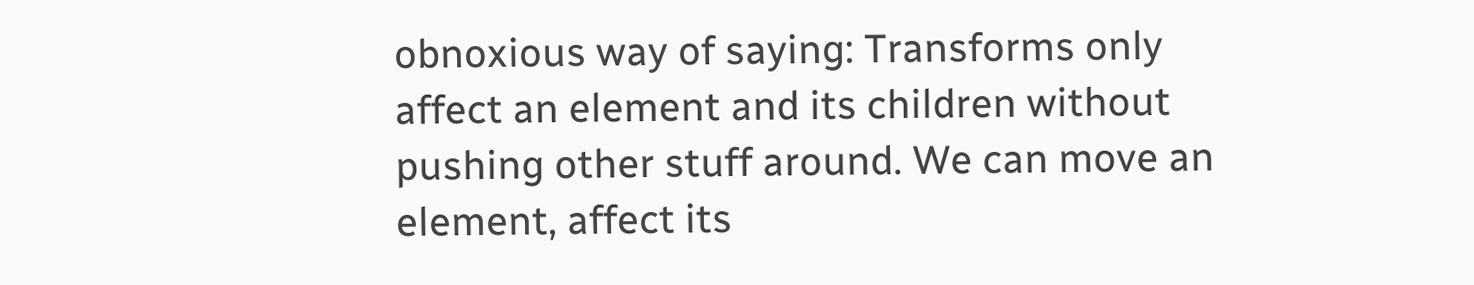obnoxious way of saying: Transforms only affect an element and its children without pushing other stuff around. We can move an element, affect its